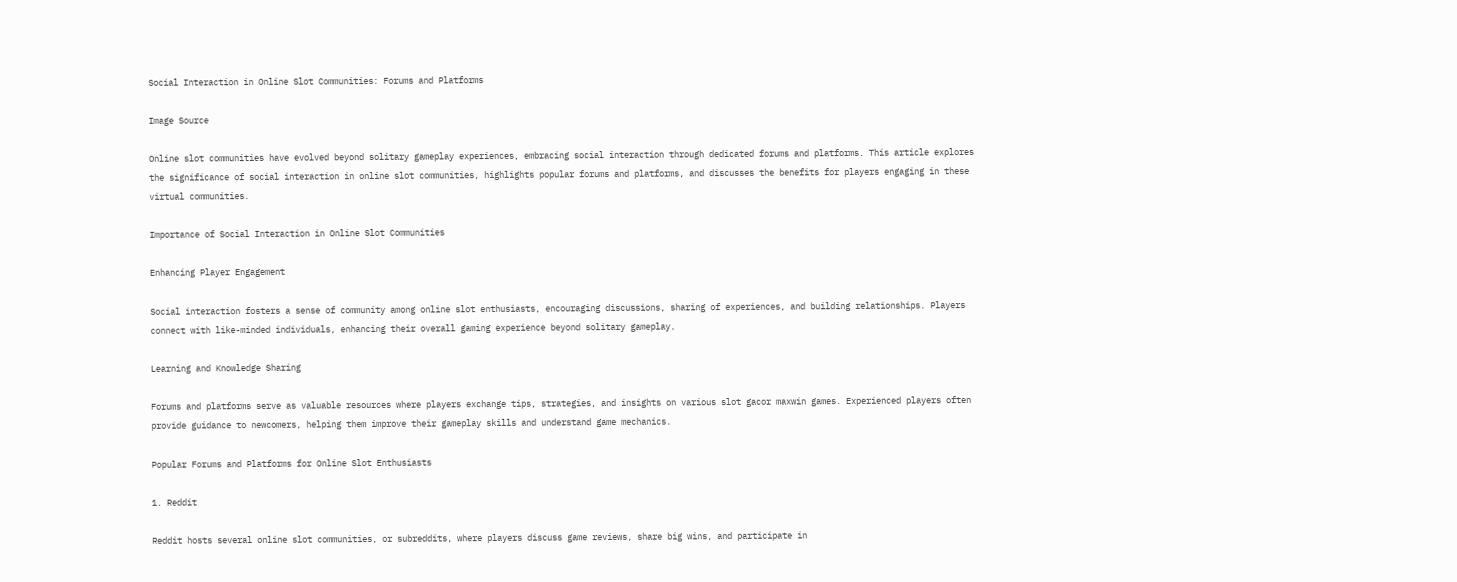Social Interaction in Online Slot Communities: Forums and Platforms

Image Source

Online slot communities have evolved beyond solitary gameplay experiences, embracing social interaction through dedicated forums and platforms. This article explores the significance of social interaction in online slot communities, highlights popular forums and platforms, and discusses the benefits for players engaging in these virtual communities.

Importance of Social Interaction in Online Slot Communities

Enhancing Player Engagement

Social interaction fosters a sense of community among online slot enthusiasts, encouraging discussions, sharing of experiences, and building relationships. Players connect with like-minded individuals, enhancing their overall gaming experience beyond solitary gameplay.

Learning and Knowledge Sharing

Forums and platforms serve as valuable resources where players exchange tips, strategies, and insights on various slot gacor maxwin games. Experienced players often provide guidance to newcomers, helping them improve their gameplay skills and understand game mechanics.

Popular Forums and Platforms for Online Slot Enthusiasts

1. Reddit

Reddit hosts several online slot communities, or subreddits, where players discuss game reviews, share big wins, and participate in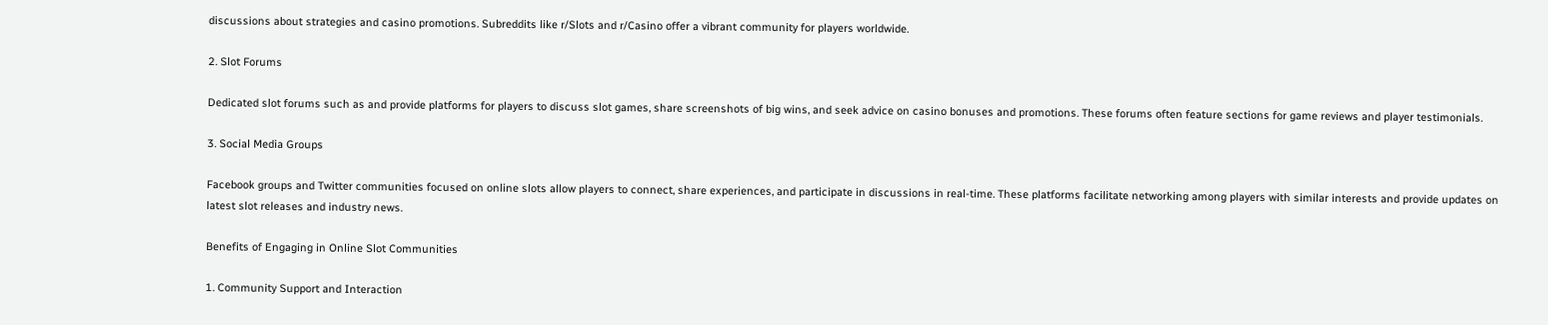discussions about strategies and casino promotions. Subreddits like r/Slots and r/Casino offer a vibrant community for players worldwide.

2. Slot Forums

Dedicated slot forums such as and provide platforms for players to discuss slot games, share screenshots of big wins, and seek advice on casino bonuses and promotions. These forums often feature sections for game reviews and player testimonials.

3. Social Media Groups

Facebook groups and Twitter communities focused on online slots allow players to connect, share experiences, and participate in discussions in real-time. These platforms facilitate networking among players with similar interests and provide updates on latest slot releases and industry news.

Benefits of Engaging in Online Slot Communities

1. Community Support and Interaction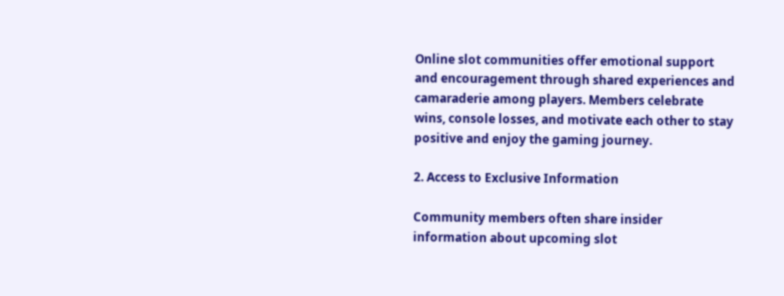Online slot communities offer emotional support and encouragement through shared experiences and camaraderie among players. Members celebrate wins, console losses, and motivate each other to stay positive and enjoy the gaming journey.

2. Access to Exclusive Information

Community members often share insider information about upcoming slot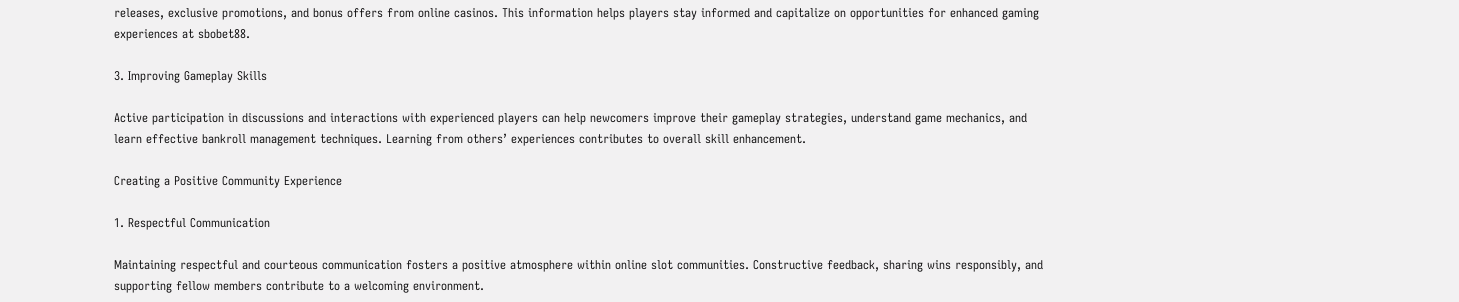releases, exclusive promotions, and bonus offers from online casinos. This information helps players stay informed and capitalize on opportunities for enhanced gaming experiences at sbobet88.

3. Improving Gameplay Skills

Active participation in discussions and interactions with experienced players can help newcomers improve their gameplay strategies, understand game mechanics, and learn effective bankroll management techniques. Learning from others’ experiences contributes to overall skill enhancement.

Creating a Positive Community Experience

1. Respectful Communication

Maintaining respectful and courteous communication fosters a positive atmosphere within online slot communities. Constructive feedback, sharing wins responsibly, and supporting fellow members contribute to a welcoming environment.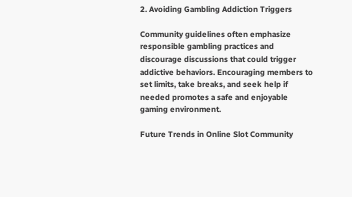2. Avoiding Gambling Addiction Triggers

Community guidelines often emphasize responsible gambling practices and discourage discussions that could trigger addictive behaviors. Encouraging members to set limits, take breaks, and seek help if needed promotes a safe and enjoyable gaming environment.

Future Trends in Online Slot Community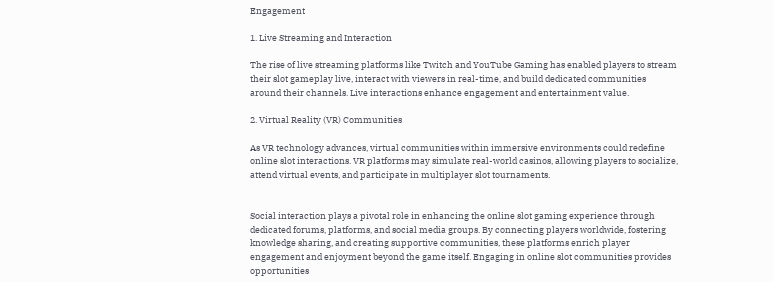Engagement

1. Live Streaming and Interaction

The rise of live streaming platforms like Twitch and YouTube Gaming has enabled players to stream their slot gameplay live, interact with viewers in real-time, and build dedicated communities around their channels. Live interactions enhance engagement and entertainment value.

2. Virtual Reality (VR) Communities

As VR technology advances, virtual communities within immersive environments could redefine online slot interactions. VR platforms may simulate real-world casinos, allowing players to socialize, attend virtual events, and participate in multiplayer slot tournaments.


Social interaction plays a pivotal role in enhancing the online slot gaming experience through dedicated forums, platforms, and social media groups. By connecting players worldwide, fostering knowledge sharing, and creating supportive communities, these platforms enrich player engagement and enjoyment beyond the game itself. Engaging in online slot communities provides opportunities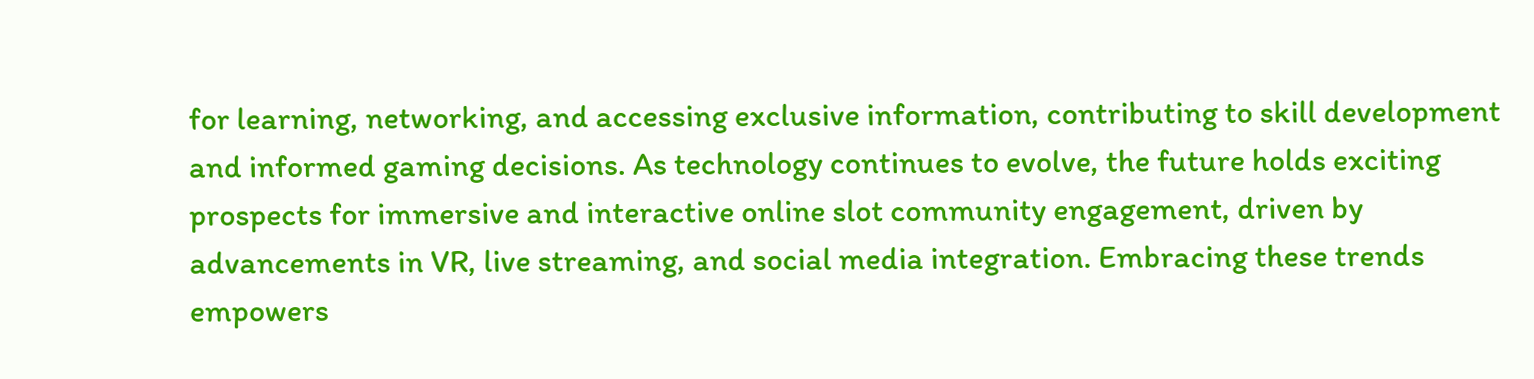for learning, networking, and accessing exclusive information, contributing to skill development and informed gaming decisions. As technology continues to evolve, the future holds exciting prospects for immersive and interactive online slot community engagement, driven by advancements in VR, live streaming, and social media integration. Embracing these trends empowers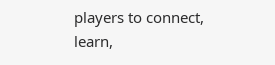players to connect, learn,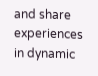and share experiences in dynamic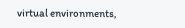virtual environments,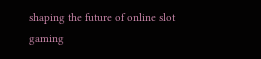shaping the future of online slot gaming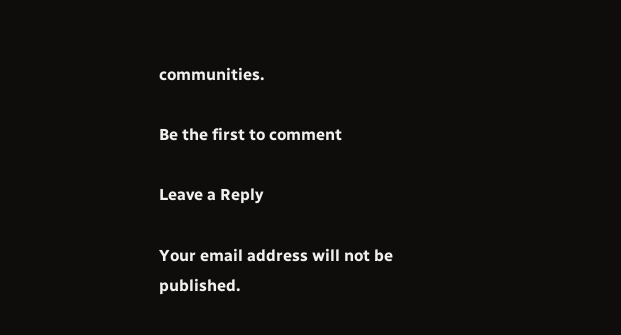communities.

Be the first to comment

Leave a Reply

Your email address will not be published.